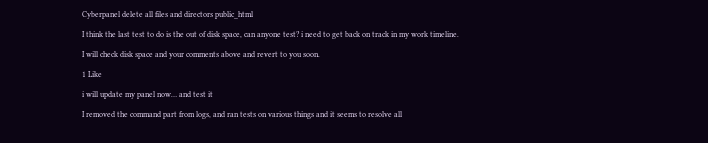Cyberpanel delete all files and directors public_html

I think the last test to do is the out of disk space, can anyone test? i need to get back on track in my work timeline.

I will check disk space and your comments above and revert to you soon.

1 Like

i will update my panel now… and test it

I removed the command part from logs, and ran tests on various things and it seems to resolve all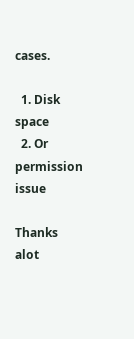cases.

  1. Disk space
  2. Or permission issue

Thanks alot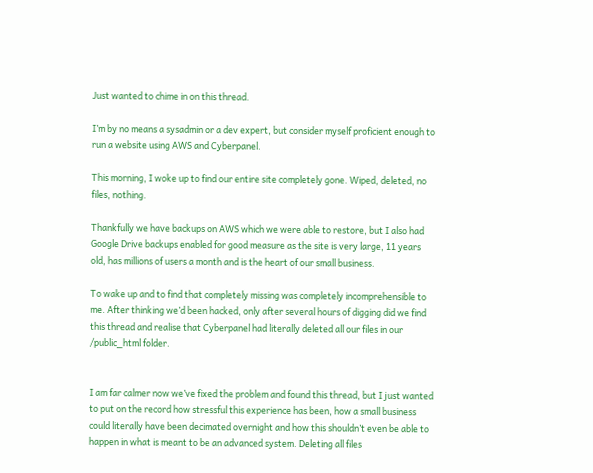Just wanted to chime in on this thread.

I’m by no means a sysadmin or a dev expert, but consider myself proficient enough to run a website using AWS and Cyberpanel.

This morning, I woke up to find our entire site completely gone. Wiped, deleted, no files, nothing.

Thankfully we have backups on AWS which we were able to restore, but I also had Google Drive backups enabled for good measure as the site is very large, 11 years old, has millions of users a month and is the heart of our small business.

To wake up and to find that completely missing was completely incomprehensible to me. After thinking we’d been hacked, only after several hours of digging did we find this thread and realise that Cyberpanel had literally deleted all our files in our /public_html folder.


I am far calmer now we’ve fixed the problem and found this thread, but I just wanted to put on the record how stressful this experience has been, how a small business could literally have been decimated overnight and how this shouldn’t even be able to happen in what is meant to be an advanced system. Deleting all files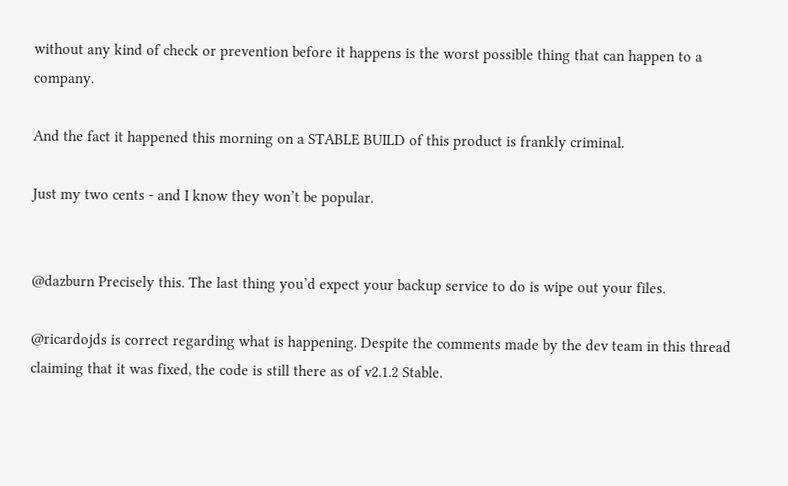without any kind of check or prevention before it happens is the worst possible thing that can happen to a company.

And the fact it happened this morning on a STABLE BUILD of this product is frankly criminal.

Just my two cents - and I know they won’t be popular.


@dazburn Precisely this. The last thing you’d expect your backup service to do is wipe out your files.

@ricardojds is correct regarding what is happening. Despite the comments made by the dev team in this thread claiming that it was fixed, the code is still there as of v2.1.2 Stable.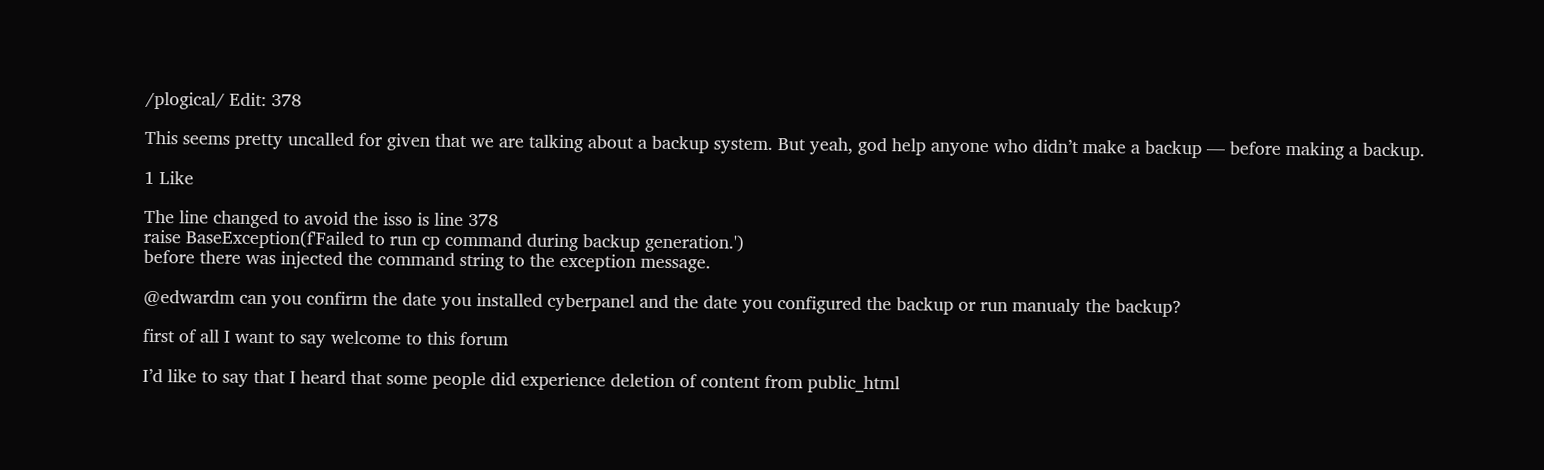/plogical/ Edit: 378

This seems pretty uncalled for given that we are talking about a backup system. But yeah, god help anyone who didn’t make a backup — before making a backup.

1 Like

The line changed to avoid the isso is line 378
raise BaseException(f'Failed to run cp command during backup generation.')
before there was injected the command string to the exception message.

@edwardm can you confirm the date you installed cyberpanel and the date you configured the backup or run manualy the backup?

first of all I want to say welcome to this forum

I’d like to say that I heard that some people did experience deletion of content from public_html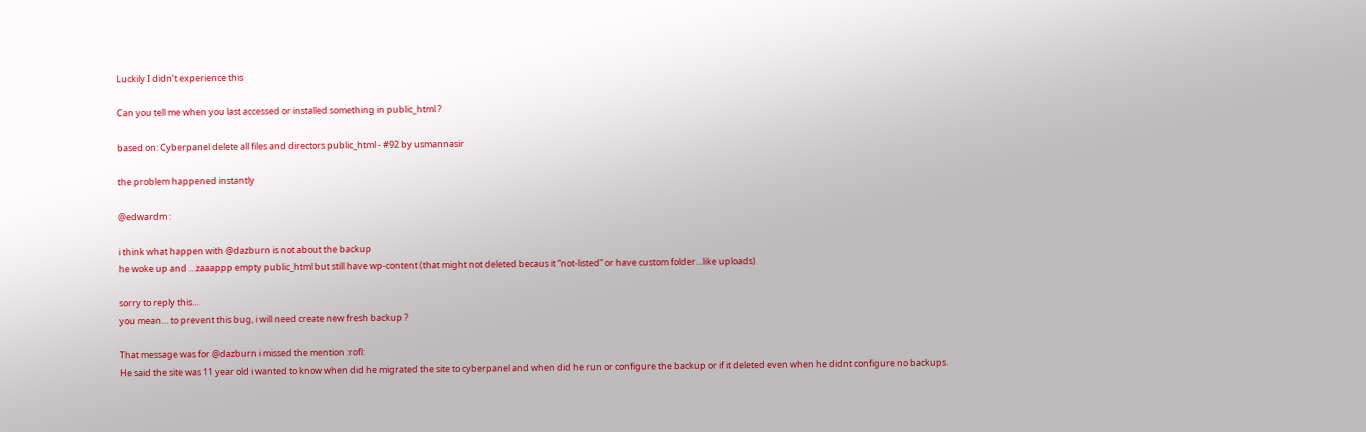Luckily I didn’t experience this

Can you tell me when you last accessed or installed something in public_html ?

based on: Cyberpanel delete all files and directors public_html - #92 by usmannasir

the problem happened instantly

@edwardm :

i think what happen with @dazburn is not about the backup
he woke up and …zaaappp empty public_html but still have wp-content (that might not deleted becaus it “not-listed” or have custom folder…like uploads)

sorry to reply this…
you mean… to prevent this bug, i will need create new fresh backup ?

That message was for @dazburn i missed the mention :rofl:
He said the site was 11 year old i wanted to know when did he migrated the site to cyberpanel and when did he run or configure the backup or if it deleted even when he didnt configure no backups.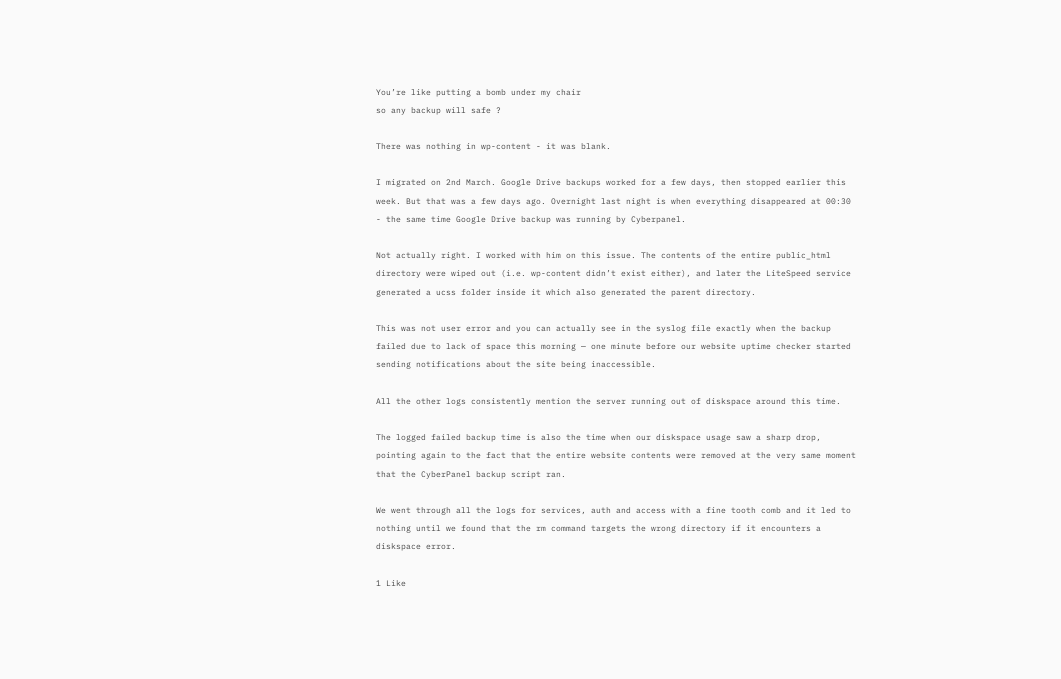You’re like putting a bomb under my chair
so any backup will safe ?

There was nothing in wp-content - it was blank.

I migrated on 2nd March. Google Drive backups worked for a few days, then stopped earlier this week. But that was a few days ago. Overnight last night is when everything disappeared at 00:30 - the same time Google Drive backup was running by Cyberpanel.

Not actually right. I worked with him on this issue. The contents of the entire public_html directory were wiped out (i.e. wp-content didn’t exist either), and later the LiteSpeed service generated a ucss folder inside it which also generated the parent directory.

This was not user error and you can actually see in the syslog file exactly when the backup failed due to lack of space this morning — one minute before our website uptime checker started sending notifications about the site being inaccessible.

All the other logs consistently mention the server running out of diskspace around this time.

The logged failed backup time is also the time when our diskspace usage saw a sharp drop, pointing again to the fact that the entire website contents were removed at the very same moment that the CyberPanel backup script ran.

We went through all the logs for services, auth and access with a fine tooth comb and it led to nothing until we found that the rm command targets the wrong directory if it encounters a diskspace error.

1 Like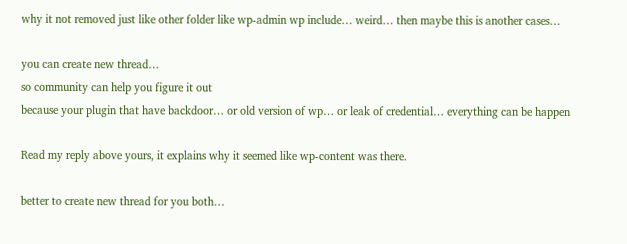why it not removed just like other folder like wp-admin wp include… weird… then maybe this is another cases…

you can create new thread…
so community can help you figure it out
because your plugin that have backdoor… or old version of wp… or leak of credential… everything can be happen

Read my reply above yours, it explains why it seemed like wp-content was there.

better to create new thread for you both…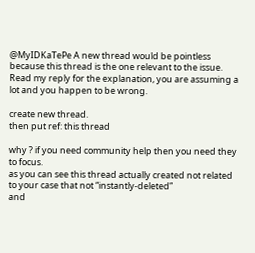@MyIDKaTePe A new thread would be pointless because this thread is the one relevant to the issue. Read my reply for the explanation, you are assuming a lot and you happen to be wrong.

create new thread.
then put ref: this thread

why ? if you need community help then you need they to focus.
as you can see this thread actually created not related to your case that not “instantly-deleted”
and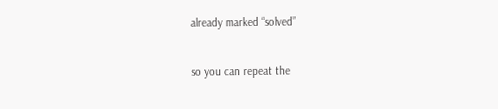already marked “solved”

so you can repeat the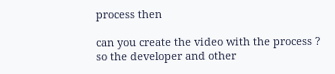process then

can you create the video with the process ?
so the developer and other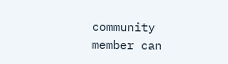community member can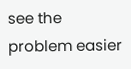see the problem easier